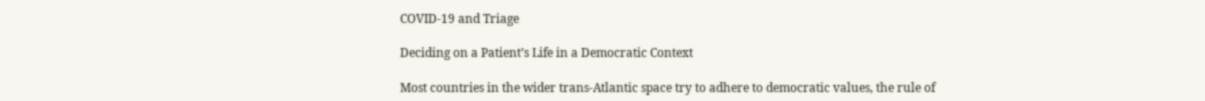COVID-19 and Triage

Deciding on a Patient’s Life in a Democratic Context

Most countries in the wider trans-Atlantic space try to adhere to democratic values, the rule of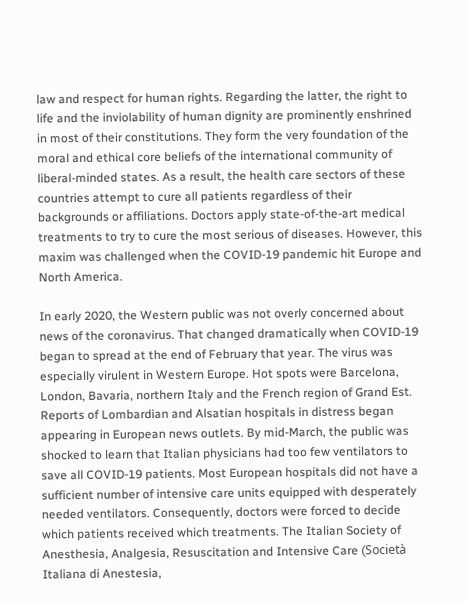law and respect for human rights. Regarding the latter, the right to life and the inviolability of human dignity are prominently enshrined in most of their constitutions. They form the very foundation of the moral and ethical core beliefs of the international community of liberal-minded states. As a result, the health care sectors of these countries attempt to cure all patients regardless of their backgrounds or affiliations. Doctors apply state-of-the-art medical treatments to try to cure the most serious of diseases. However, this maxim was challenged when the COVID-19 pandemic hit Europe and North America.

In early 2020, the Western public was not overly concerned about news of the coronavirus. That changed dramatically when COVID-19 began to spread at the end of February that year. The virus was especially virulent in Western Europe. Hot spots were Barcelona, London, Bavaria, northern Italy and the French region of Grand Est. Reports of Lombardian and Alsatian hospitals in distress began appearing in European news outlets. By mid-March, the public was shocked to learn that Italian physicians had too few ventilators to save all COVID-19 patients. Most European hospitals did not have a sufficient number of intensive care units equipped with desperately needed ventilators. Consequently, doctors were forced to decide which patients received which treatments. The Italian Society of Anesthesia, Analgesia, Resuscitation and Intensive Care (Società Italiana di Anestesia,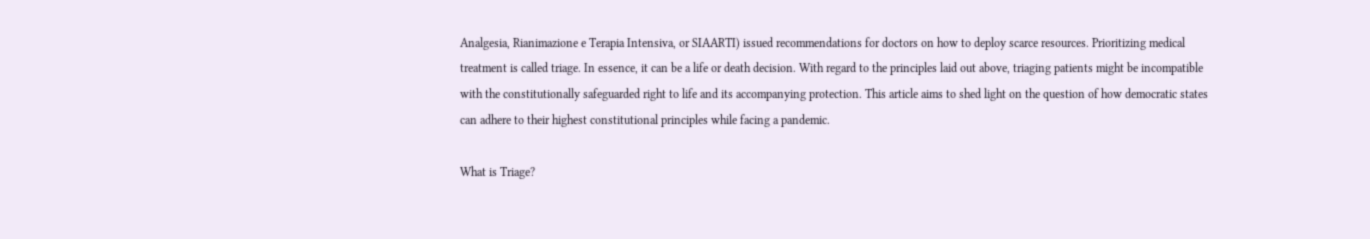Analgesia, Rianimazione e Terapia Intensiva, or SIAARTI) issued recommendations for doctors on how to deploy scarce resources. Prioritizing medical treatment is called triage. In essence, it can be a life or death decision. With regard to the principles laid out above, triaging patients might be incompatible with the constitutionally safeguarded right to life and its accompanying protection. This article aims to shed light on the question of how democratic states can adhere to their highest constitutional principles while facing a pandemic.

What is Triage?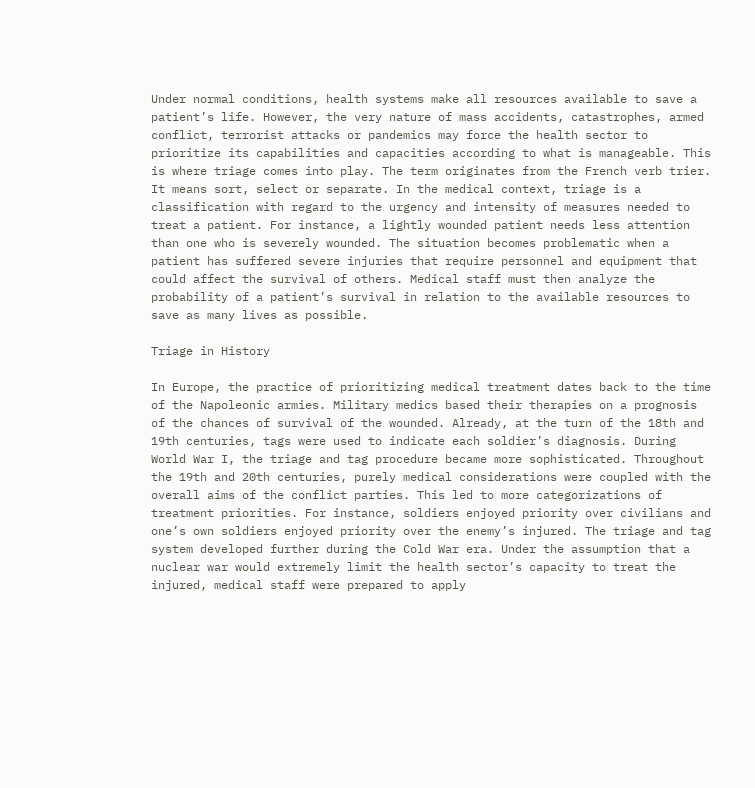Under normal conditions, health systems make all resources available to save a patient’s life. However, the very nature of mass accidents, catastrophes, armed conflict, terrorist attacks or pandemics may force the health sector to prioritize its capabilities and capacities according to what is manageable. This is where triage comes into play. The term originates from the French verb trier. It means sort, select or separate. In the medical context, triage is a classification with regard to the urgency and intensity of measures needed to treat a patient. For instance, a lightly wounded patient needs less attention than one who is severely wounded. The situation becomes problematic when a patient has suffered severe injuries that require personnel and equipment that could affect the survival of others. Medical staff must then analyze the probability of a patient’s survival in relation to the available resources to save as many lives as possible.

Triage in History

In Europe, the practice of prioritizing medical treatment dates back to the time of the Napoleonic armies. Military medics based their therapies on a prognosis of the chances of survival of the wounded. Already, at the turn of the 18th and 19th centuries, tags were used to indicate each soldier’s diagnosis. During World War I, the triage and tag procedure became more sophisticated. Throughout the 19th and 20th centuries, purely medical considerations were coupled with the overall aims of the conflict parties. This led to more categorizations of treatment priorities. For instance, soldiers enjoyed priority over civilians and one’s own soldiers enjoyed priority over the enemy’s injured. The triage and tag system developed further during the Cold War era. Under the assumption that a nuclear war would extremely limit the health sector’s capacity to treat the injured, medical staff were prepared to apply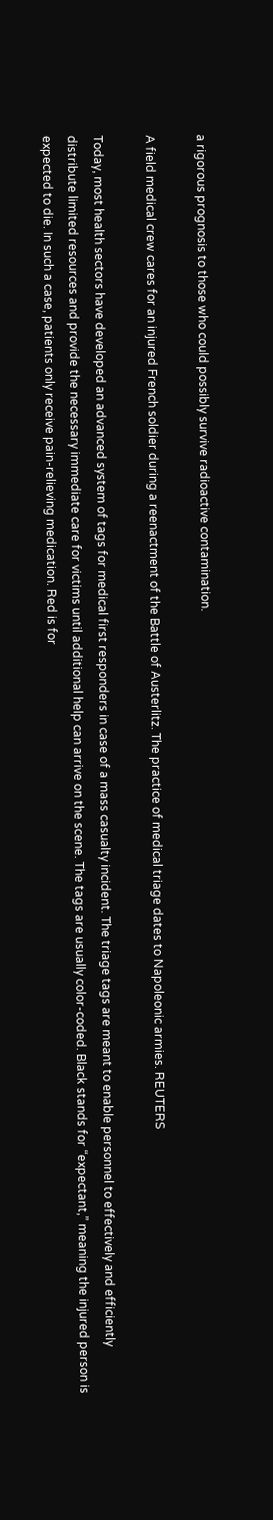a rigorous prognosis to those who could possibly survive radioactive contamination.

A field medical crew cares for an injured French soldier during a reenactment of the Battle of Austerlitz. The practice of medical triage dates to Napoleonic armies. REUTERS

Today, most health sectors have developed an advanced system of tags for medical first responders in case of a mass casualty incident. The triage tags are meant to enable personnel to effectively and efficiently distribute limited resources and provide the necessary immediate care for victims until additional help can arrive on the scene. The tags are usually color-coded. Black stands for “expectant,” meaning the injured person is expected to die. In such a case, patients only receive pain-relieving medication. Red is for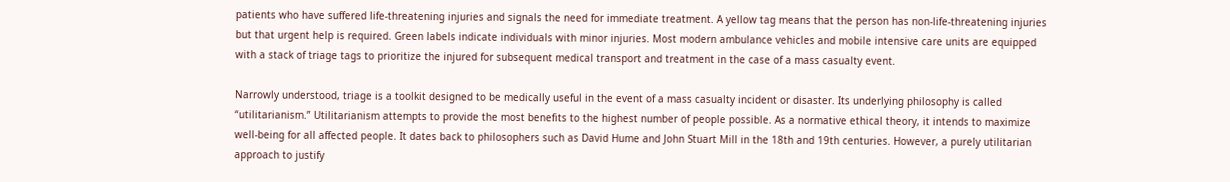patients who have suffered life-threatening injuries and signals the need for immediate treatment. A yellow tag means that the person has non-life-threatening injuries but that urgent help is required. Green labels indicate individuals with minor injuries. Most modern ambulance vehicles and mobile intensive care units are equipped with a stack of triage tags to prioritize the injured for subsequent medical transport and treatment in the case of a mass casualty event.

Narrowly understood, triage is a toolkit designed to be medically useful in the event of a mass casualty incident or disaster. Its underlying philosophy is called “utilitarianism.” Utilitarianism attempts to provide the most benefits to the highest number of people possible. As a normative ethical theory, it intends to maximize well-being for all affected people. It dates back to philosophers such as David Hume and John Stuart Mill in the 18th and 19th centuries. However, a purely utilitarian approach to justify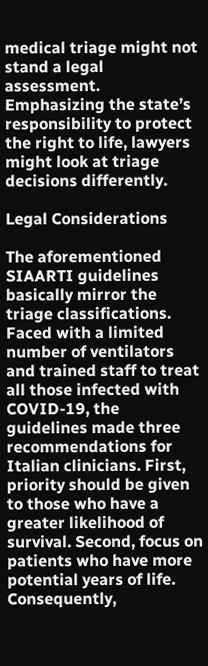medical triage might not stand a legal assessment. Emphasizing the state’s responsibility to protect the right to life, lawyers might look at triage decisions differently.

Legal Considerations

The aforementioned SIAARTI guidelines basically mirror the triage classifications. Faced with a limited number of ventilators and trained staff to treat all those infected with COVID-19, the guidelines made three recommendations for Italian clinicians. First, priority should be given to those who have a greater likelihood of survival. Second, focus on patients who have more potential years of life. Consequently,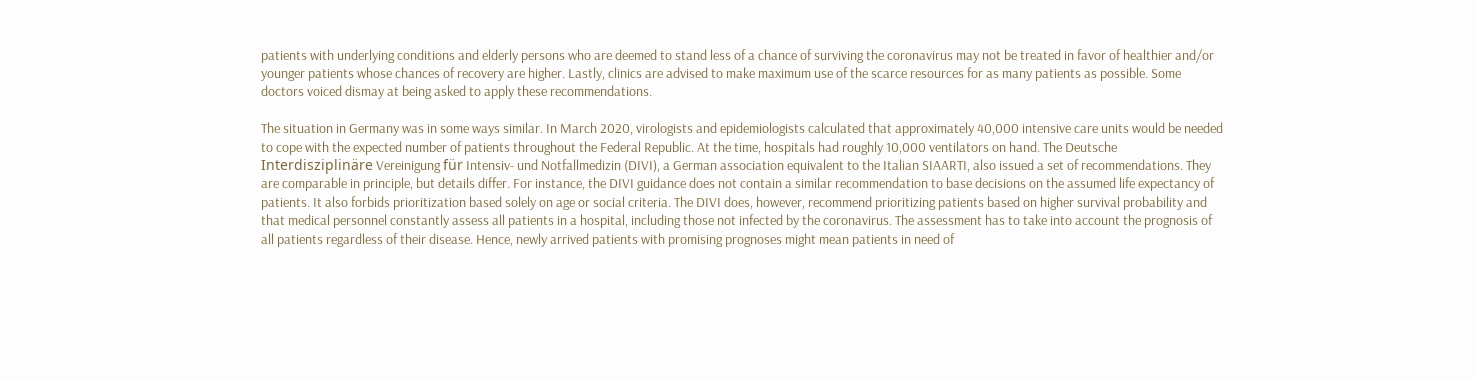patients with underlying conditions and elderly persons who are deemed to stand less of a chance of surviving the coronavirus may not be treated in favor of healthier and/or younger patients whose chances of recovery are higher. Lastly, clinics are advised to make maximum use of the scarce resources for as many patients as possible. Some doctors voiced dismay at being asked to apply these recommendations.

The situation in Germany was in some ways similar. In March 2020, virologists and epidemiologists calculated that approximately 40,000 intensive care units would be needed to cope with the expected number of patients throughout the Federal Republic. At the time, hospitals had roughly 10,000 ventilators on hand. The Deutsche Interdisziplinäre Vereinigung für Intensiv- und Notfallmedizin (DIVI), a German association equivalent to the Italian SIAARTI, also issued a set of recommendations. They are comparable in principle, but details differ. For instance, the DIVI guidance does not contain a similar recommendation to base decisions on the assumed life expectancy of patients. It also forbids prioritization based solely on age or social criteria. The DIVI does, however, recommend prioritizing patients based on higher survival probability and that medical personnel constantly assess all patients in a hospital, including those not infected by the coronavirus. The assessment has to take into account the prognosis of all patients regardless of their disease. Hence, newly arrived patients with promising prognoses might mean patients in need of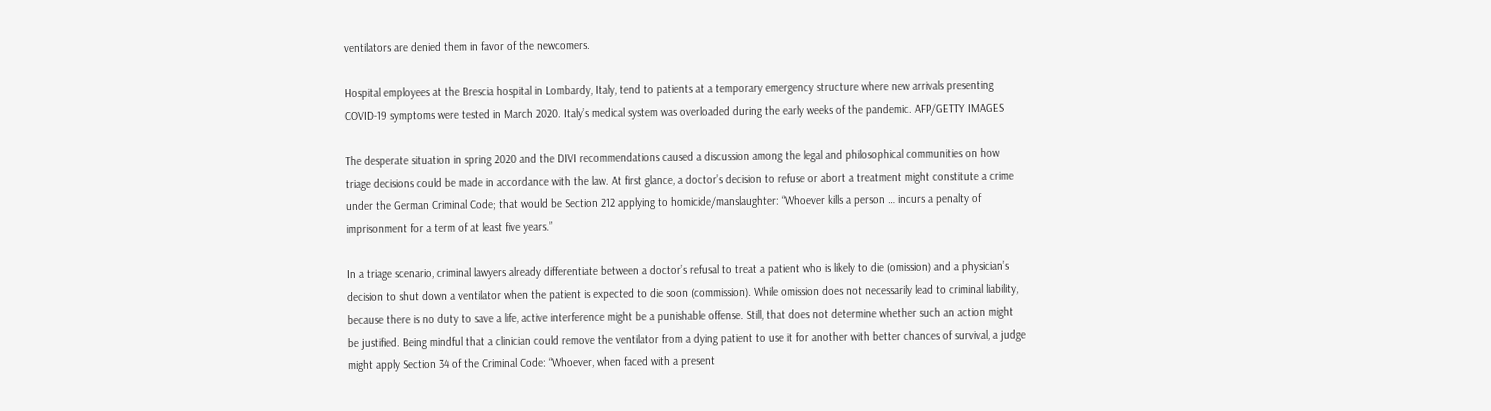ventilators are denied them in favor of the newcomers.

Hospital employees at the Brescia hospital in Lombardy, Italy, tend to patients at a temporary emergency structure where new arrivals presenting COVID-19 symptoms were tested in March 2020. Italy’s medical system was overloaded during the early weeks of the pandemic. AFP/GETTY IMAGES

The desperate situation in spring 2020 and the DIVI recommendations caused a discussion among the legal and philosophical communities on how triage decisions could be made in accordance with the law. At first glance, a doctor’s decision to refuse or abort a treatment might constitute a crime under the German Criminal Code; that would be Section 212 applying to homicide/manslaughter: “Whoever kills a person … incurs a penalty of imprisonment for a term of at least five years.”

In a triage scenario, criminal lawyers already differentiate between a doctor’s refusal to treat a patient who is likely to die (omission) and a physician’s decision to shut down a ventilator when the patient is expected to die soon (commission). While omission does not necessarily lead to criminal liability, because there is no duty to save a life, active interference might be a punishable offense. Still, that does not determine whether such an action might be justified. Being mindful that a clinician could remove the ventilator from a dying patient to use it for another with better chances of survival, a judge might apply Section 34 of the Criminal Code: “Whoever, when faced with a present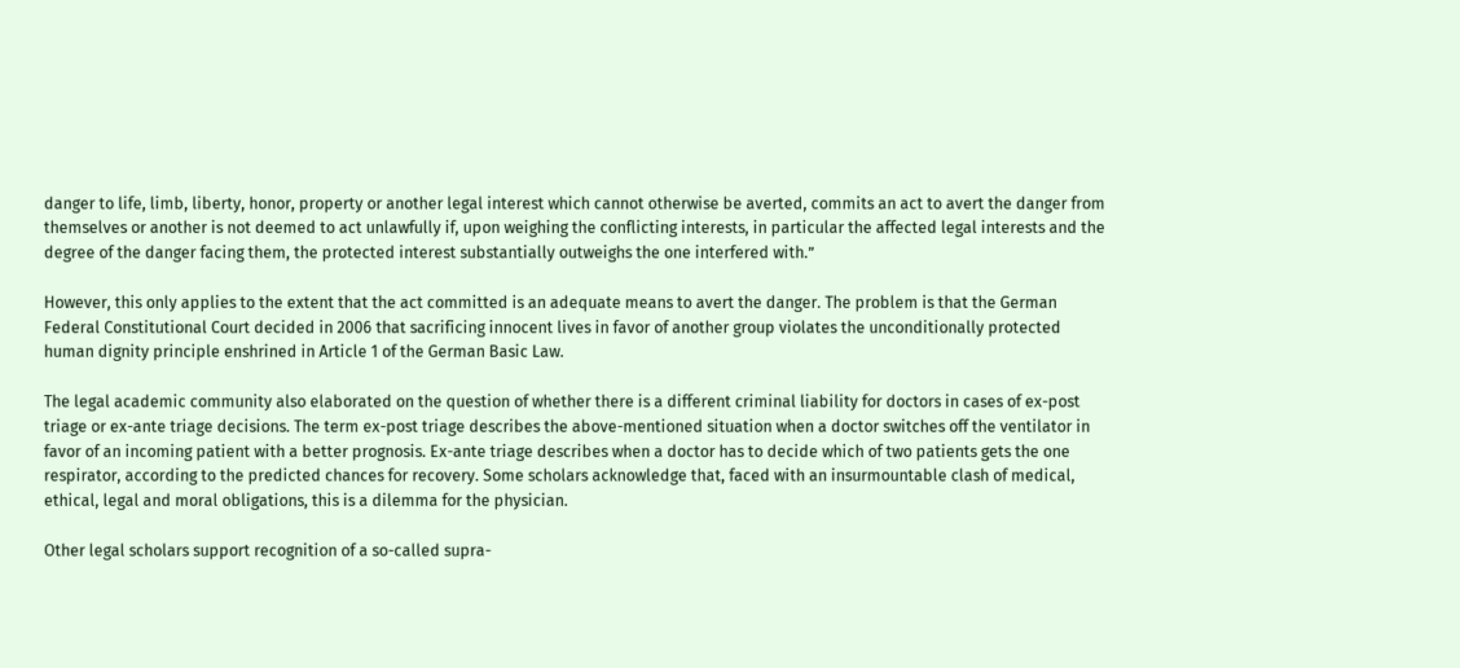danger to life, limb, liberty, honor, property or another legal interest which cannot otherwise be averted, commits an act to avert the danger from themselves or another is not deemed to act unlawfully if, upon weighing the conflicting interests, in particular the affected legal interests and the degree of the danger facing them, the protected interest substantially outweighs the one interfered with.”

However, this only applies to the extent that the act committed is an adequate means to avert the danger. The problem is that the German Federal Constitutional Court decided in 2006 that sacrificing innocent lives in favor of another group violates the unconditionally protected human dignity principle enshrined in Article 1 of the German Basic Law.

The legal academic community also elaborated on the question of whether there is a different criminal liability for doctors in cases of ex-post triage or ex-ante triage decisions. The term ex-post triage describes the above-mentioned situation when a doctor switches off the ventilator in favor of an incoming patient with a better prognosis. Ex-ante triage describes when a doctor has to decide which of two patients gets the one respirator, according to the predicted chances for recovery. Some scholars acknowledge that, faced with an insurmountable clash of medical, ethical, legal and moral obligations, this is a dilemma for the physician.

Other legal scholars support recognition of a so-called supra-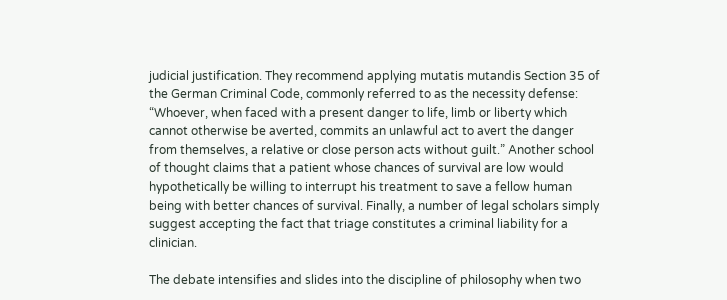judicial justification. They recommend applying mutatis mutandis Section 35 of the German Criminal Code, commonly referred to as the necessity defense: “Whoever, when faced with a present danger to life, limb or liberty which cannot otherwise be averted, commits an unlawful act to avert the danger from themselves, a relative or close person acts without guilt.” Another school of thought claims that a patient whose chances of survival are low would hypothetically be willing to interrupt his treatment to save a fellow human being with better chances of survival. Finally, a number of legal scholars simply suggest accepting the fact that triage constitutes a criminal liability for a clinician.

The debate intensifies and slides into the discipline of philosophy when two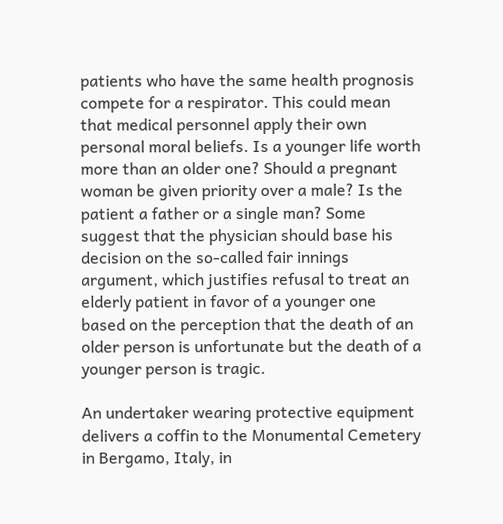patients who have the same health prognosis compete for a respirator. This could mean that medical personnel apply their own personal moral beliefs. Is a younger life worth more than an older one? Should a pregnant woman be given priority over a male? Is the patient a father or a single man? Some suggest that the physician should base his decision on the so-called fair innings argument, which justifies refusal to treat an elderly patient in favor of a younger one based on the perception that the death of an older person is unfortunate but the death of a younger person is tragic.

An undertaker wearing protective equipment delivers a coffin to the Monumental Cemetery in Bergamo, Italy, in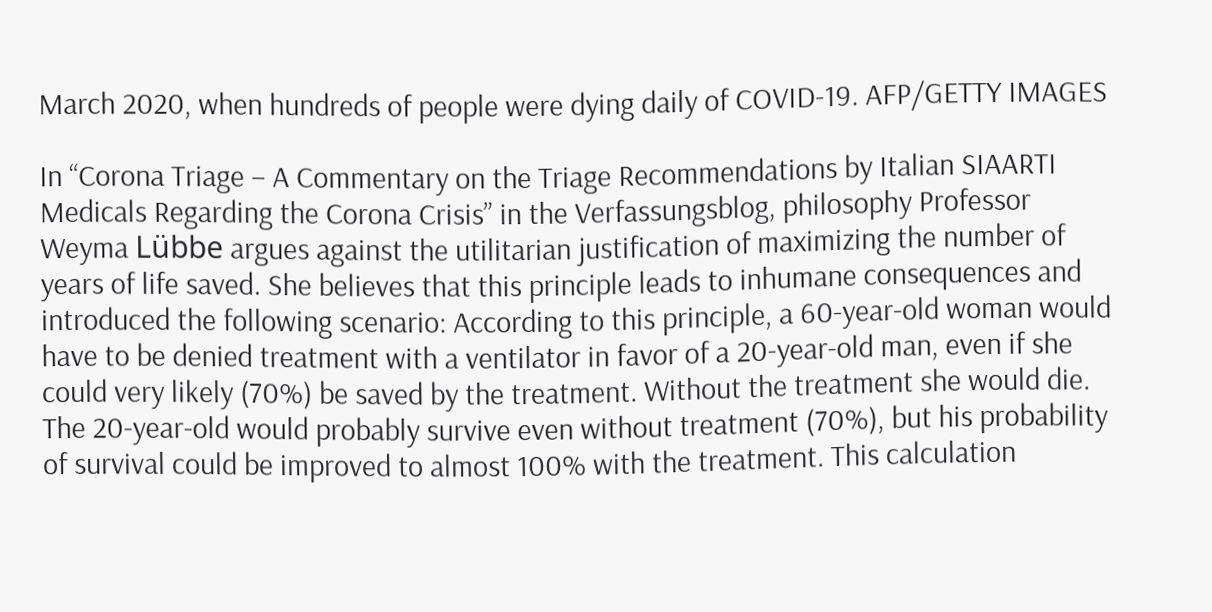March 2020, when hundreds of people were dying daily of COVID-19. AFP/GETTY IMAGES

In “Corona Triage – A Commentary on the Triage Recommendations by Italian SIAARTI Medicals Regarding the Corona Crisis” in the Verfassungsblog, philosophy Professor Weyma Lübbe argues against the utilitarian justification of maximizing the number of years of life saved. She believes that this principle leads to inhumane consequences and introduced the following scenario: According to this principle, a 60-year-old woman would have to be denied treatment with a ventilator in favor of a 20-year-old man, even if she could very likely (70%) be saved by the treatment. Without the treatment she would die. The 20-year-old would probably survive even without treatment (70%), but his probability of survival could be improved to almost 100% with the treatment. This calculation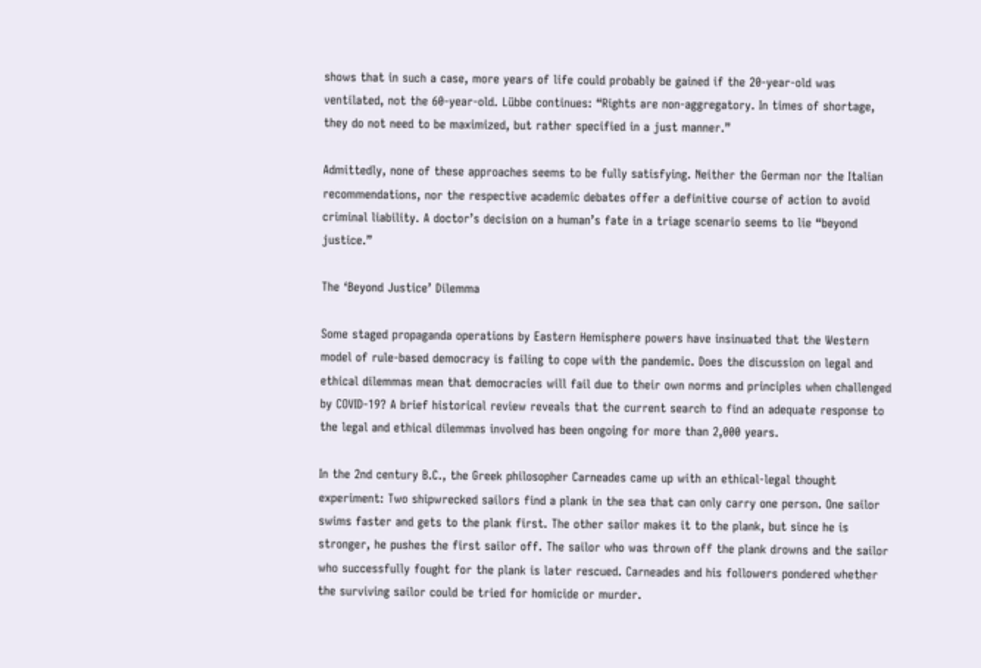shows that in such a case, more years of life could probably be gained if the 20-year-old was ventilated, not the 60-year-old. Lübbe continues: “Rights are non-aggregatory. In times of shortage, they do not need to be maximized, but rather specified in a just manner.”

Admittedly, none of these approaches seems to be fully satisfying. Neither the German nor the Italian recommendations, nor the respective academic debates offer a definitive course of action to avoid criminal liability. A doctor’s decision on a human’s fate in a triage scenario seems to lie “beyond justice.”

The ‘Beyond Justice’ Dilemma

Some staged propaganda operations by Eastern Hemisphere powers have insinuated that the Western model of rule-based democracy is failing to cope with the pandemic. Does the discussion on legal and ethical dilemmas mean that democracies will fail due to their own norms and principles when challenged by COVID-19? A brief historical review reveals that the current search to find an adequate response to the legal and ethical dilemmas involved has been ongoing for more than 2,000 years.

In the 2nd century B.C., the Greek philosopher Carneades came up with an ethical-legal thought experiment: Two shipwrecked sailors find a plank in the sea that can only carry one person. One sailor swims faster and gets to the plank first. The other sailor makes it to the plank, but since he is stronger, he pushes the first sailor off. The sailor who was thrown off the plank drowns and the sailor who successfully fought for the plank is later rescued. Carneades and his followers pondered whether the surviving sailor could be tried for homicide or murder.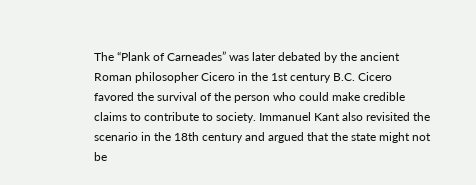The “Plank of Carneades” was later debated by the ancient Roman philosopher Cicero in the 1st century B.C. Cicero favored the survival of the person who could make credible claims to contribute to society. Immanuel Kant also revisited the scenario in the 18th century and argued that the state might not be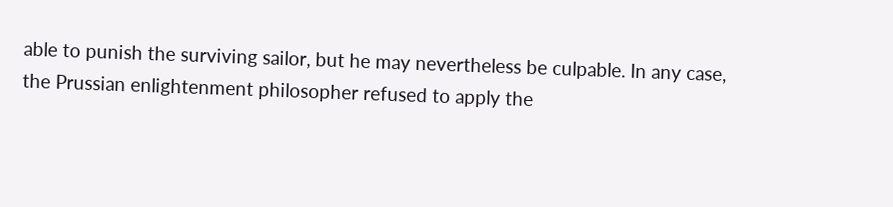able to punish the surviving sailor, but he may nevertheless be culpable. In any case, the Prussian enlightenment philosopher refused to apply the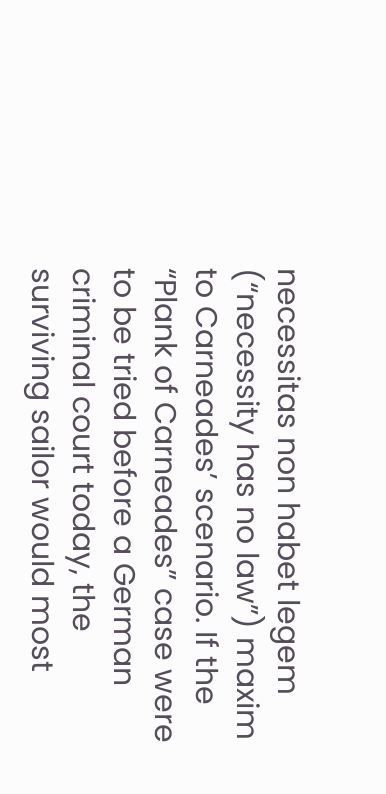necessitas non habet legem (“necessity has no law”) maxim to Carneades’ scenario. If the “Plank of Carneades” case were to be tried before a German criminal court today, the surviving sailor would most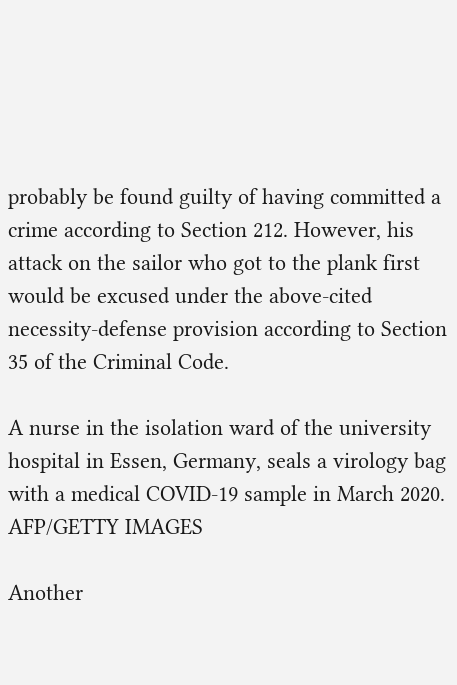probably be found guilty of having committed a crime according to Section 212. However, his attack on the sailor who got to the plank first would be excused under the above-cited necessity-defense provision according to Section 35 of the Criminal Code.

A nurse in the isolation ward of the university hospital in Essen, Germany, seals a virology bag with a medical COVID-19 sample in March 2020. AFP/GETTY IMAGES

Another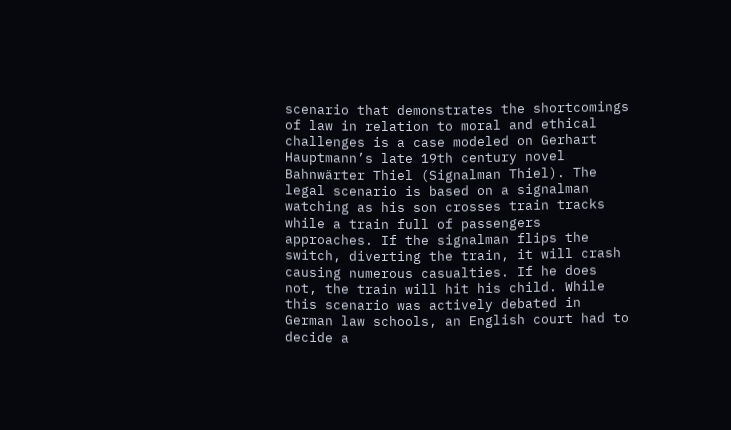scenario that demonstrates the shortcomings of law in relation to moral and ethical challenges is a case modeled on Gerhart Hauptmann’s late 19th century novel Bahnwärter Thiel (Signalman Thiel). The legal scenario is based on a signalman watching as his son crosses train tracks while a train full of passengers approaches. If the signalman flips the switch, diverting the train, it will crash causing numerous casualties. If he does not, the train will hit his child. While this scenario was actively debated in German law schools, an English court had to decide a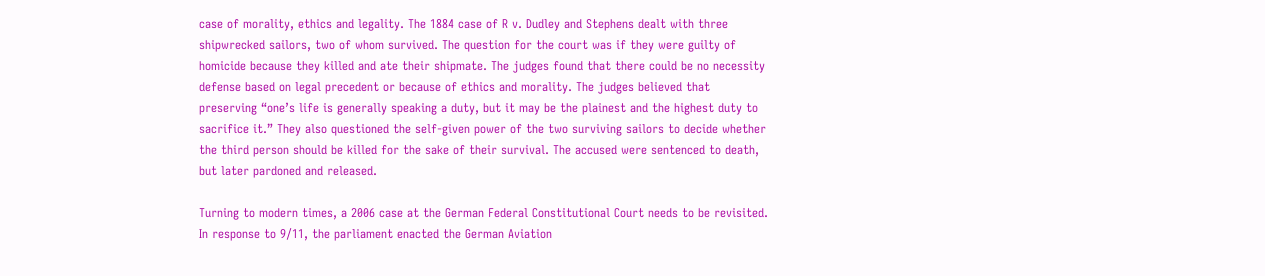case of morality, ethics and legality. The 1884 case of R v. Dudley and Stephens dealt with three shipwrecked sailors, two of whom survived. The question for the court was if they were guilty of homicide because they killed and ate their shipmate. The judges found that there could be no necessity defense based on legal precedent or because of ethics and morality. The judges believed that preserving “one’s life is generally speaking a duty, but it may be the plainest and the highest duty to sacrifice it.” They also questioned the self-given power of the two surviving sailors to decide whether the third person should be killed for the sake of their survival. The accused were sentenced to death, but later pardoned and released.

Turning to modern times, a 2006 case at the German Federal Constitutional Court needs to be revisited. In response to 9/11, the parliament enacted the German Aviation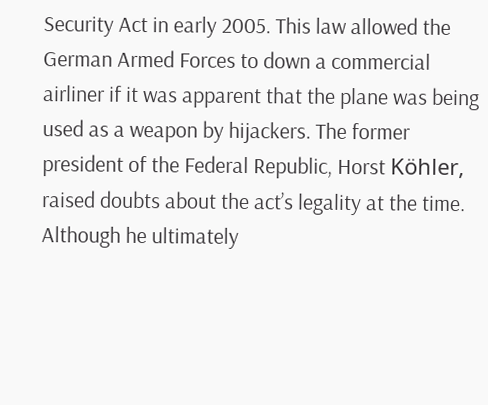Security Act in early 2005. This law allowed the German Armed Forces to down a commercial airliner if it was apparent that the plane was being used as a weapon by hijackers. The former president of the Federal Republic, Horst Köhler, raised doubts about the act’s legality at the time. Although he ultimately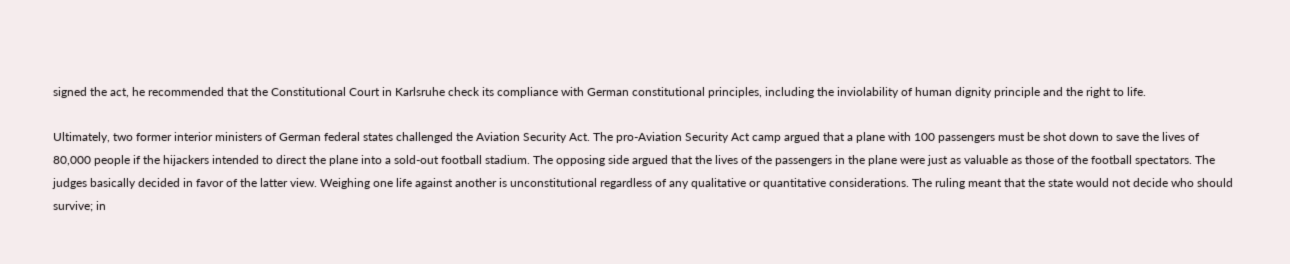signed the act, he recommended that the Constitutional Court in Karlsruhe check its compliance with German constitutional principles, including the inviolability of human dignity principle and the right to life.

Ultimately, two former interior ministers of German federal states challenged the Aviation Security Act. The pro-Aviation Security Act camp argued that a plane with 100 passengers must be shot down to save the lives of 80,000 people if the hijackers intended to direct the plane into a sold-out football stadium. The opposing side argued that the lives of the passengers in the plane were just as valuable as those of the football spectators. The judges basically decided in favor of the latter view. Weighing one life against another is unconstitutional regardless of any qualitative or quantitative considerations. The ruling meant that the state would not decide who should survive; in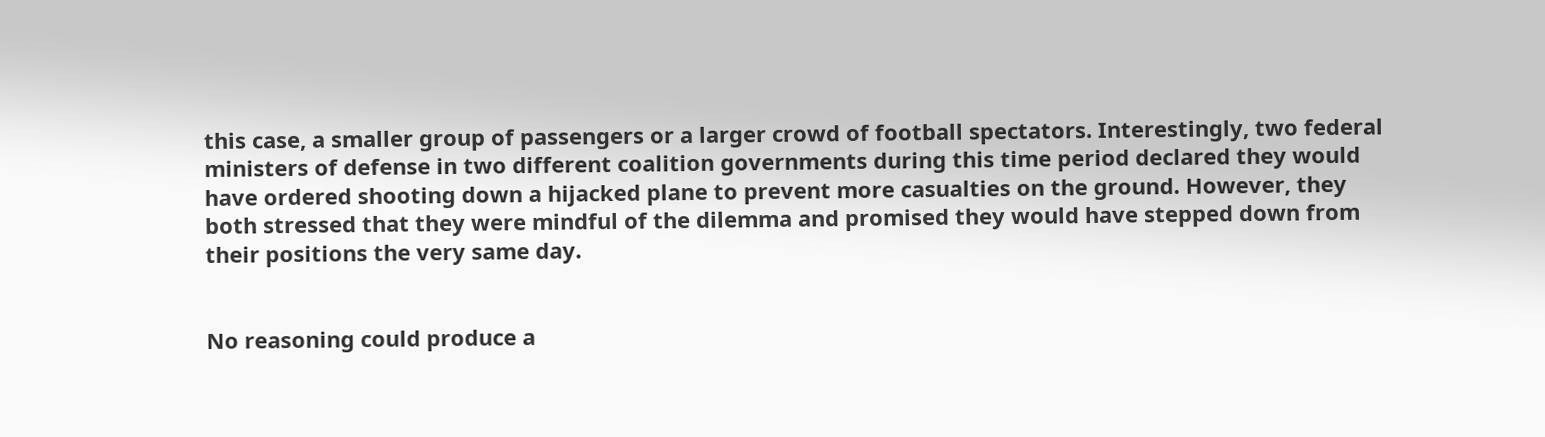this case, a smaller group of passengers or a larger crowd of football spectators. Interestingly, two federal ministers of defense in two different coalition governments during this time period declared they would have ordered shooting down a hijacked plane to prevent more casualties on the ground. However, they both stressed that they were mindful of the dilemma and promised they would have stepped down from their positions the very same day.


No reasoning could produce a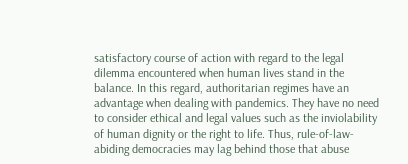satisfactory course of action with regard to the legal dilemma encountered when human lives stand in the balance. In this regard, authoritarian regimes have an advantage when dealing with pandemics. They have no need to consider ethical and legal values such as the inviolability of human dignity or the right to life. Thus, rule-of-law-abiding democracies may lag behind those that abuse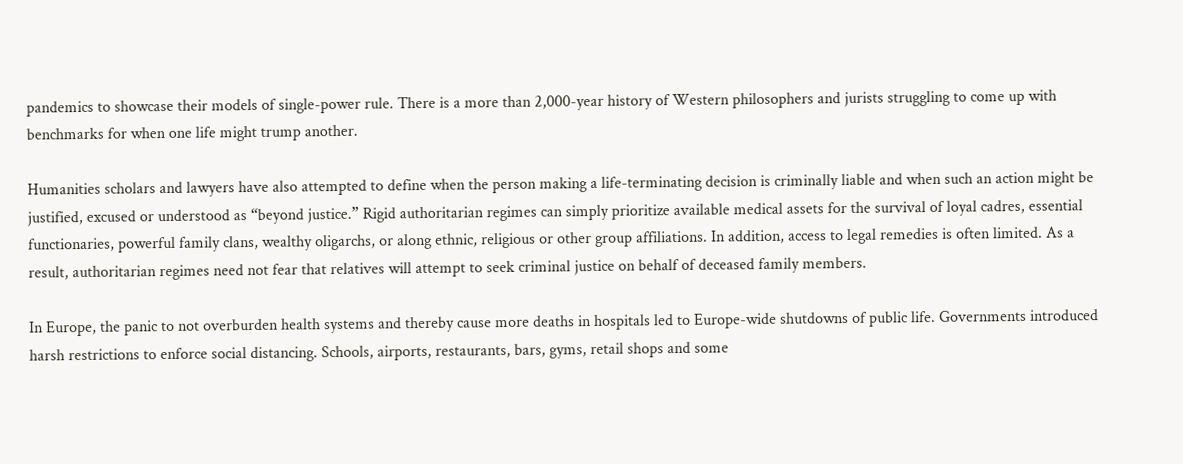pandemics to showcase their models of single-power rule. There is a more than 2,000-year history of Western philosophers and jurists struggling to come up with benchmarks for when one life might trump another.

Humanities scholars and lawyers have also attempted to define when the person making a life-terminating decision is criminally liable and when such an action might be justified, excused or understood as “beyond justice.” Rigid authoritarian regimes can simply prioritize available medical assets for the survival of loyal cadres, essential functionaries, powerful family clans, wealthy oligarchs, or along ethnic, religious or other group affiliations. In addition, access to legal remedies is often limited. As a result, authoritarian regimes need not fear that relatives will attempt to seek criminal justice on behalf of deceased family members.

In Europe, the panic to not overburden health systems and thereby cause more deaths in hospitals led to Europe-wide shutdowns of public life. Governments introduced harsh restrictions to enforce social distancing. Schools, airports, restaurants, bars, gyms, retail shops and some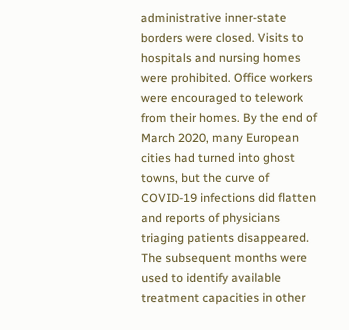administrative inner-state borders were closed. Visits to hospitals and nursing homes were prohibited. Office workers were encouraged to telework from their homes. By the end of March 2020, many European cities had turned into ghost towns, but the curve of COVID-19 infections did flatten and reports of physicians triaging patients disappeared. The subsequent months were used to identify available treatment capacities in other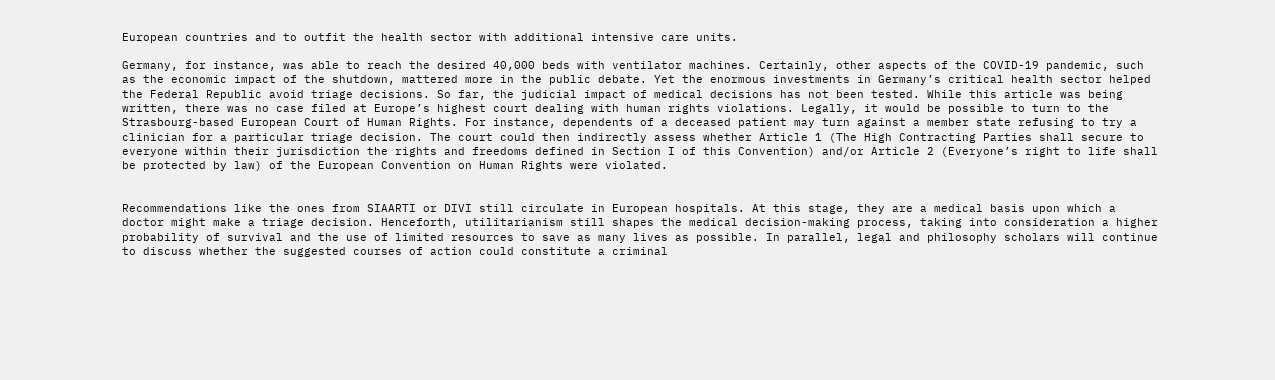European countries and to outfit the health sector with additional intensive care units.

Germany, for instance, was able to reach the desired 40,000 beds with ventilator machines. Certainly, other aspects of the COVID-19 pandemic, such as the economic impact of the shutdown, mattered more in the public debate. Yet the enormous investments in Germany’s critical health sector helped the Federal Republic avoid triage decisions. So far, the judicial impact of medical decisions has not been tested. While this article was being written, there was no case filed at Europe’s highest court dealing with human rights violations. Legally, it would be possible to turn to the Strasbourg-based European Court of Human Rights. For instance, dependents of a deceased patient may turn against a member state refusing to try a clinician for a particular triage decision. The court could then indirectly assess whether Article 1 (The High Contracting Parties shall secure to everyone within their jurisdiction the rights and freedoms defined in Section I of this Convention) and/or Article 2 (Everyone’s right to life shall be protected by law) of the European Convention on Human Rights were violated.


Recommendations like the ones from SIAARTI or DIVI still circulate in European hospitals. At this stage, they are a medical basis upon which a doctor might make a triage decision. Henceforth, utilitarianism still shapes the medical decision-making process, taking into consideration a higher probability of survival and the use of limited resources to save as many lives as possible. In parallel, legal and philosophy scholars will continue to discuss whether the suggested courses of action could constitute a criminal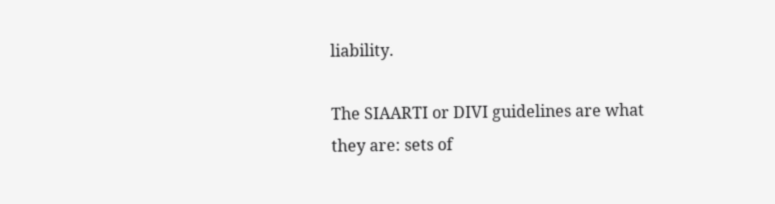liability.

The SIAARTI or DIVI guidelines are what they are: sets of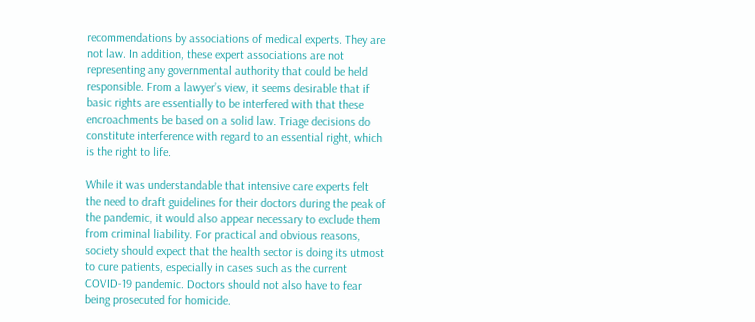recommendations by associations of medical experts. They are not law. In addition, these expert associations are not representing any governmental authority that could be held responsible. From a lawyer’s view, it seems desirable that if basic rights are essentially to be interfered with that these encroachments be based on a solid law. Triage decisions do constitute interference with regard to an essential right, which is the right to life.

While it was understandable that intensive care experts felt the need to draft guidelines for their doctors during the peak of the pandemic, it would also appear necessary to exclude them from criminal liability. For practical and obvious reasons, society should expect that the health sector is doing its utmost to cure patients, especially in cases such as the current COVID-19 pandemic. Doctors should not also have to fear being prosecuted for homicide.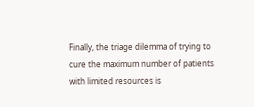Finally, the triage dilemma of trying to cure the maximum number of patients with limited resources is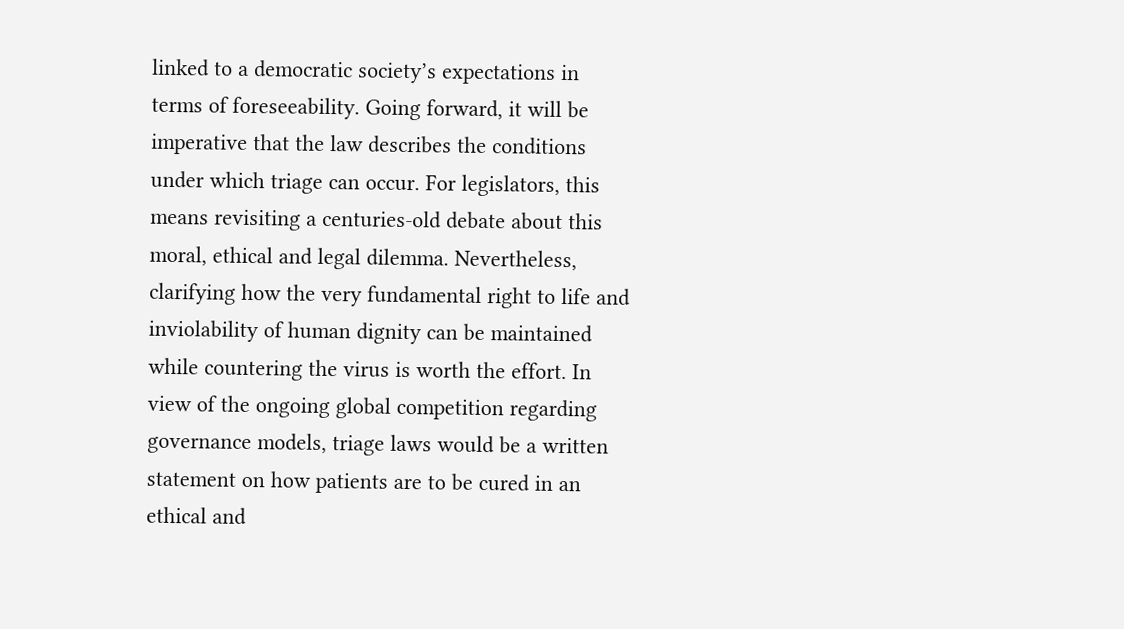linked to a democratic society’s expectations in terms of foreseeability. Going forward, it will be imperative that the law describes the conditions under which triage can occur. For legislators, this means revisiting a centuries-old debate about this moral, ethical and legal dilemma. Nevertheless, clarifying how the very fundamental right to life and inviolability of human dignity can be maintained while countering the virus is worth the effort. In view of the ongoing global competition regarding governance models, triage laws would be a written statement on how patients are to be cured in an ethical and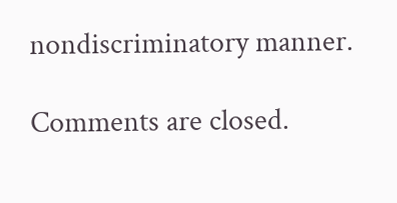nondiscriminatory manner.

Comments are closed.